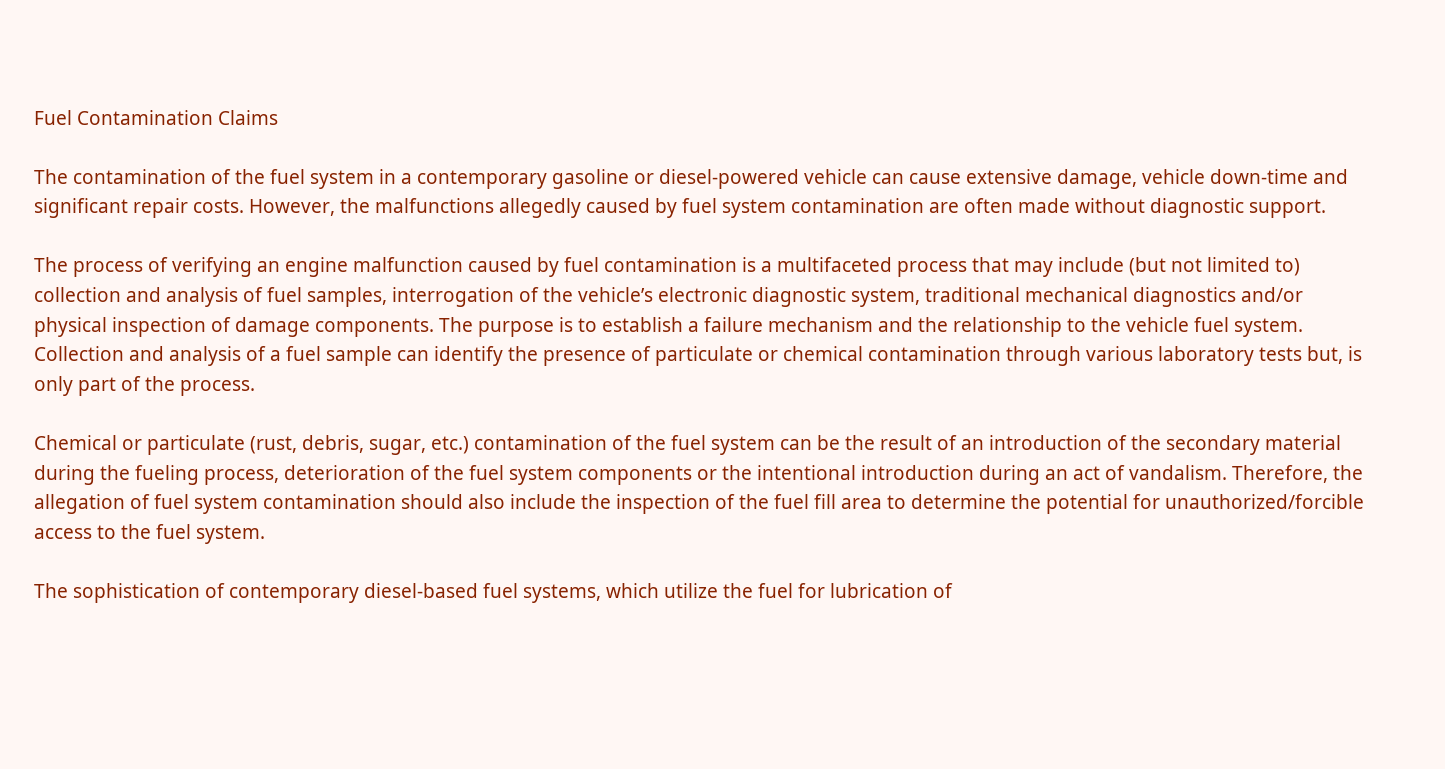Fuel Contamination Claims

The contamination of the fuel system in a contemporary gasoline or diesel-powered vehicle can cause extensive damage, vehicle down-time and significant repair costs. However, the malfunctions allegedly caused by fuel system contamination are often made without diagnostic support.

The process of verifying an engine malfunction caused by fuel contamination is a multifaceted process that may include (but not limited to) collection and analysis of fuel samples, interrogation of the vehicle’s electronic diagnostic system, traditional mechanical diagnostics and/or physical inspection of damage components. The purpose is to establish a failure mechanism and the relationship to the vehicle fuel system. Collection and analysis of a fuel sample can identify the presence of particulate or chemical contamination through various laboratory tests but, is only part of the process.

Chemical or particulate (rust, debris, sugar, etc.) contamination of the fuel system can be the result of an introduction of the secondary material during the fueling process, deterioration of the fuel system components or the intentional introduction during an act of vandalism. Therefore, the allegation of fuel system contamination should also include the inspection of the fuel fill area to determine the potential for unauthorized/forcible access to the fuel system.

The sophistication of contemporary diesel-based fuel systems, which utilize the fuel for lubrication of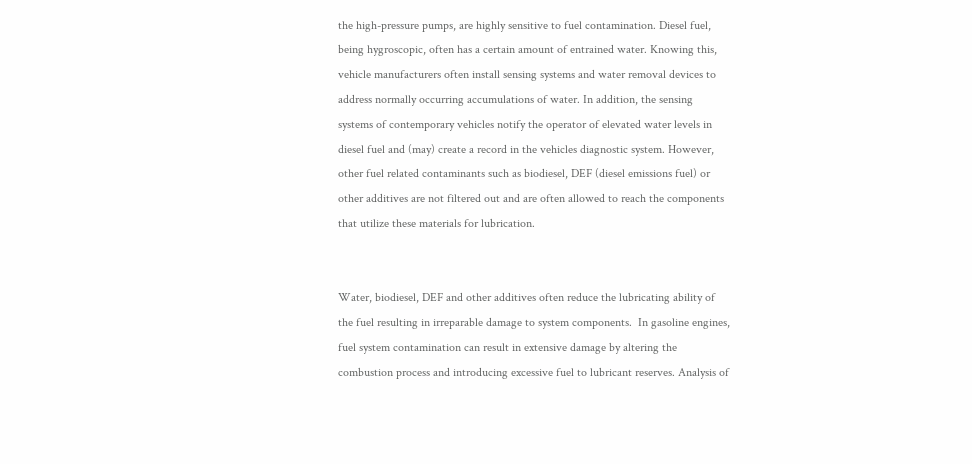the high-pressure pumps, are highly sensitive to fuel contamination. Diesel fuel, being hygroscopic, often has a certain amount of entrained water. Knowing this, vehicle manufacturers often install sensing systems and water removal devices to address normally occurring accumulations of water. In addition, the sensing systems of contemporary vehicles notify the operator of elevated water levels in diesel fuel and (may) create a record in the vehicles diagnostic system. However, other fuel related contaminants such as biodiesel, DEF (diesel emissions fuel) or other additives are not filtered out and are often allowed to reach the components that utilize these materials for lubrication.


Water, biodiesel, DEF and other additives often reduce the lubricating ability of the fuel resulting in irreparable damage to system components.  In gasoline engines, fuel system contamination can result in extensive damage by altering the combustion process and introducing excessive fuel to lubricant reserves. Analysis of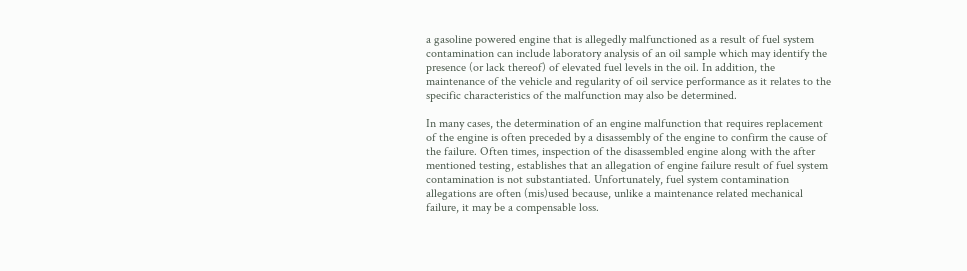a gasoline powered engine that is allegedly malfunctioned as a result of fuel system contamination can include laboratory analysis of an oil sample which may identify the presence (or lack thereof) of elevated fuel levels in the oil. In addition, the maintenance of the vehicle and regularity of oil service performance as it relates to the specific characteristics of the malfunction may also be determined.

In many cases, the determination of an engine malfunction that requires replacement of the engine is often preceded by a disassembly of the engine to confirm the cause of the failure. Often times, inspection of the disassembled engine along with the after mentioned testing, establishes that an allegation of engine failure result of fuel system contamination is not substantiated. Unfortunately, fuel system contamination allegations are often (mis)used because, unlike a maintenance related mechanical failure, it may be a compensable loss.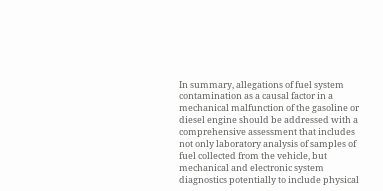In summary, allegations of fuel system contamination as a causal factor in a mechanical malfunction of the gasoline or diesel engine should be addressed with a comprehensive assessment that includes not only laboratory analysis of samples of fuel collected from the vehicle, but mechanical and electronic system diagnostics potentially to include physical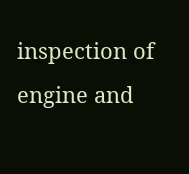inspection of engine and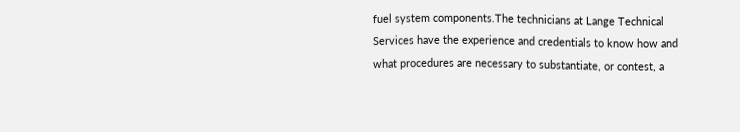fuel system components.The technicians at Lange Technical Services have the experience and credentials to know how and what procedures are necessary to substantiate, or contest, a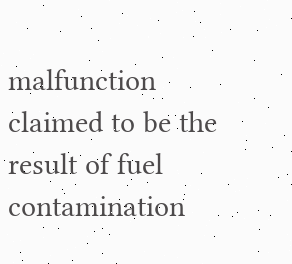malfunction claimed to be the result of fuel contamination